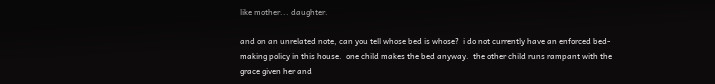like mother... daughter.

and on an unrelated note, can you tell whose bed is whose?  i do not currently have an enforced bed-making policy in this house.  one child makes the bed anyway.  the other child runs rampant with the grace given her and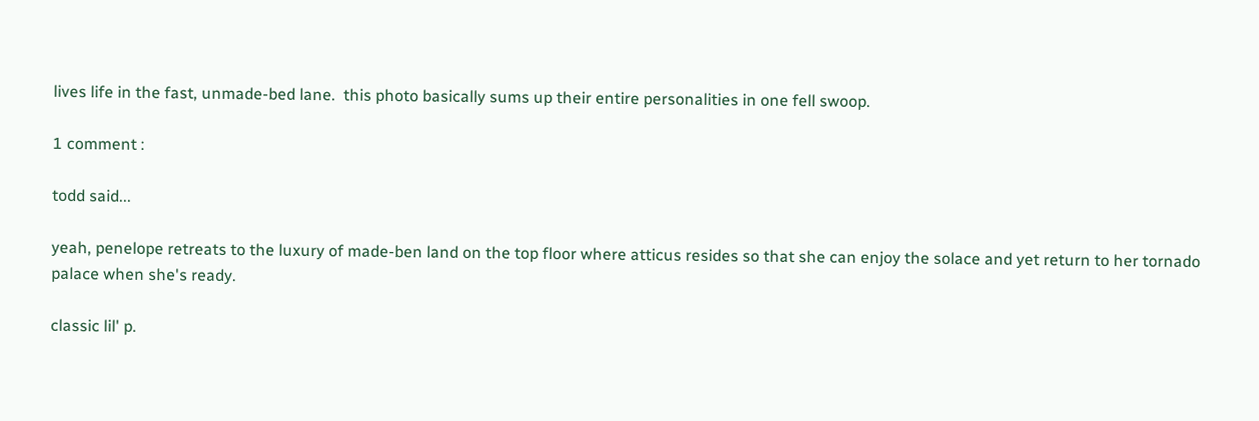lives life in the fast, unmade-bed lane.  this photo basically sums up their entire personalities in one fell swoop.

1 comment :

todd said...

yeah, penelope retreats to the luxury of made-ben land on the top floor where atticus resides so that she can enjoy the solace and yet return to her tornado palace when she's ready.

classic lil' p.